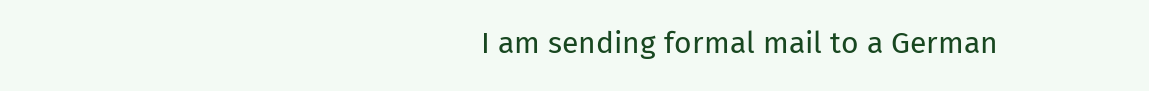I am sending formal mail to a German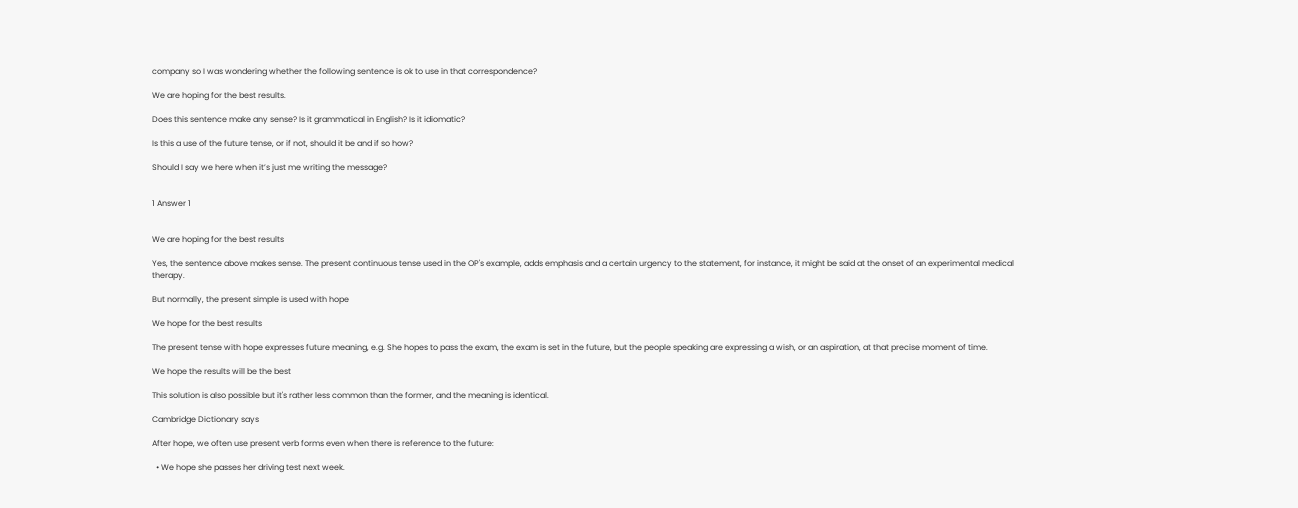company so I was wondering whether the following sentence is ok to use in that correspondence?

We are hoping for the best results.

Does this sentence make any sense? Is it grammatical in English? Is it idiomatic?

Is this a use of the future tense, or if not, should it be and if so how?

Should I say we here when it’s just me writing the message?


1 Answer 1


We are hoping for the best results

Yes, the sentence above makes sense. The present continuous tense used in the OP's example, adds emphasis and a certain urgency to the statement, for instance, it might be said at the onset of an experimental medical therapy.

But normally, the present simple is used with hope

We hope for the best results

The present tense with hope expresses future meaning, e.g. She hopes to pass the exam, the exam is set in the future, but the people speaking are expressing a wish, or an aspiration, at that precise moment of time.

We hope the results will be the best

This solution is also possible but it's rather less common than the former, and the meaning is identical.

Cambridge Dictionary says

After hope, we often use present verb forms even when there is reference to the future:

  • We hope she passes her driving test next week.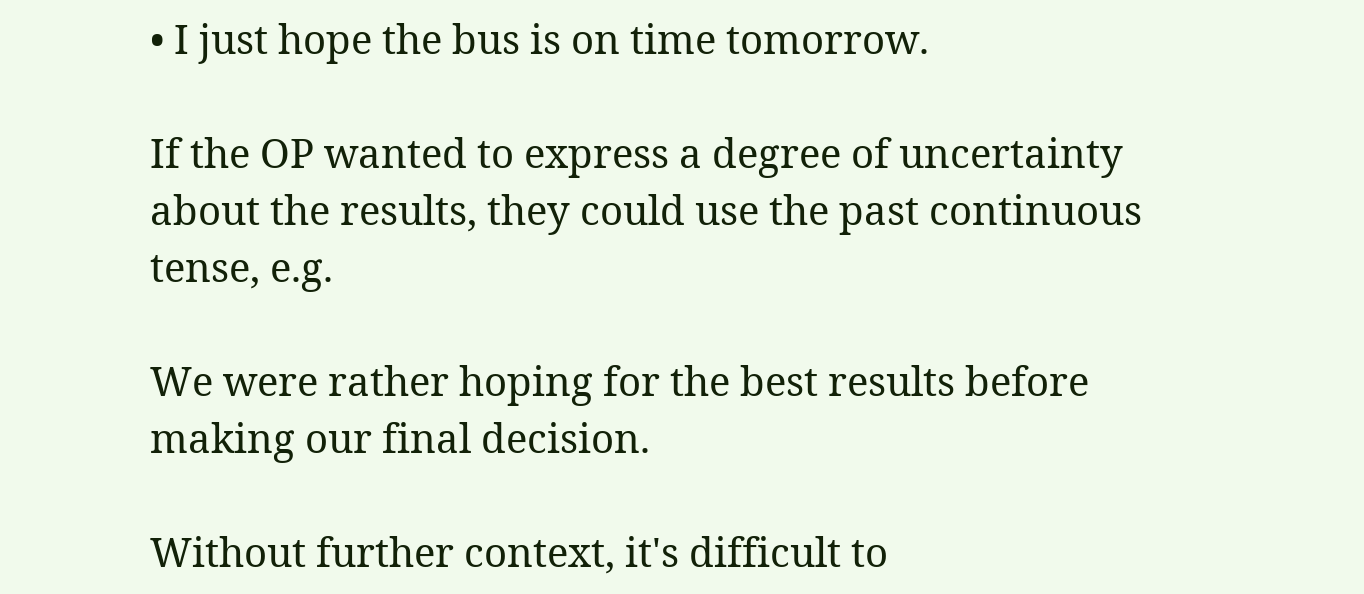• I just hope the bus is on time tomorrow.

If the OP wanted to express a degree of uncertainty about the results, they could use the past continuous tense, e.g.

We were rather hoping for the best results before making our final decision.

Without further context, it's difficult to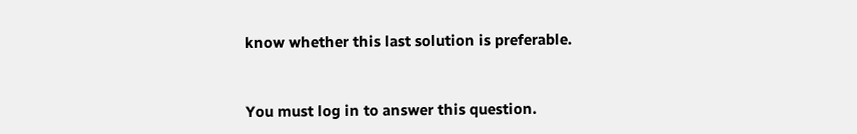know whether this last solution is preferable.


You must log in to answer this question.